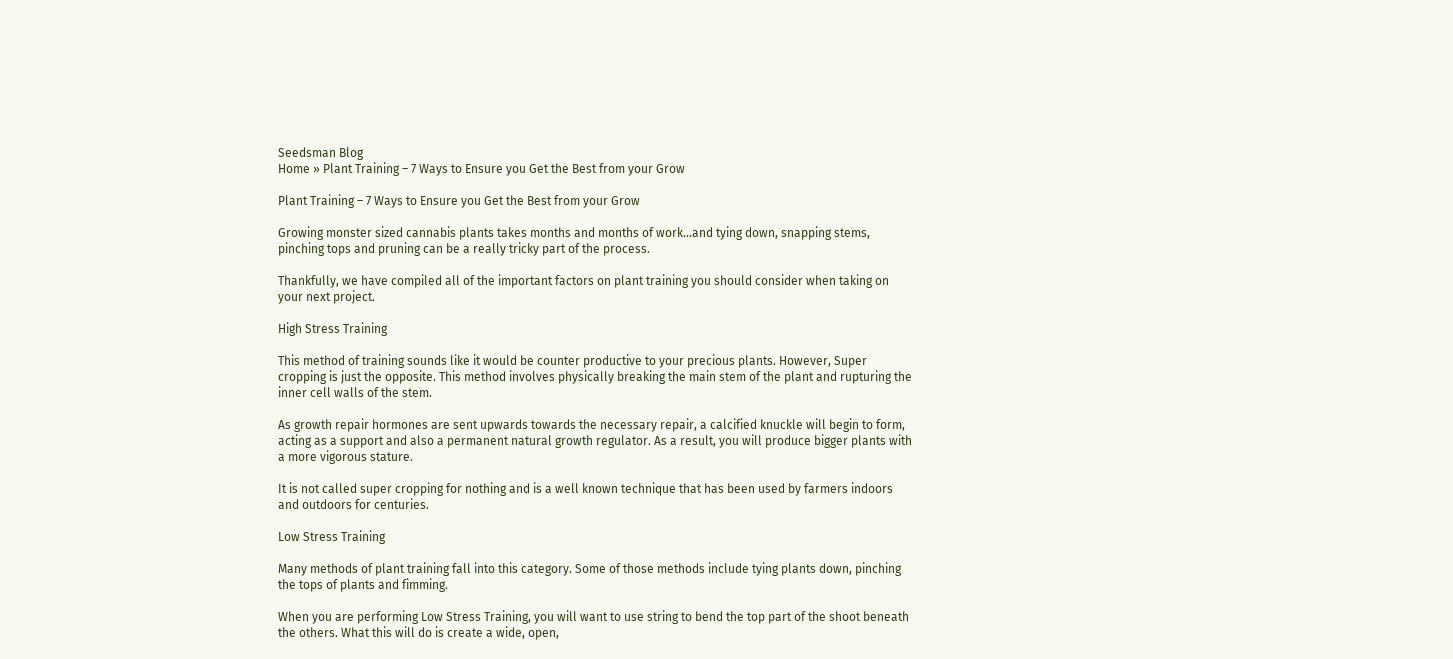Seedsman Blog
Home » Plant Training – 7 Ways to Ensure you Get the Best from your Grow

Plant Training – 7 Ways to Ensure you Get the Best from your Grow

Growing monster sized cannabis plants takes months and months of work…and tying down, snapping stems, pinching tops and pruning can be a really tricky part of the process.

Thankfully, we have compiled all of the important factors on plant training you should consider when taking on your next project.

High Stress Training

This method of training sounds like it would be counter productive to your precious plants. However, Super cropping is just the opposite. This method involves physically breaking the main stem of the plant and rupturing the inner cell walls of the stem.

As growth repair hormones are sent upwards towards the necessary repair, a calcified knuckle will begin to form, acting as a support and also a permanent natural growth regulator. As a result, you will produce bigger plants with a more vigorous stature.

It is not called super cropping for nothing and is a well known technique that has been used by farmers indoors and outdoors for centuries.

Low Stress Training

Many methods of plant training fall into this category. Some of those methods include tying plants down, pinching the tops of plants and fimming.

When you are performing Low Stress Training, you will want to use string to bend the top part of the shoot beneath the others. What this will do is create a wide, open,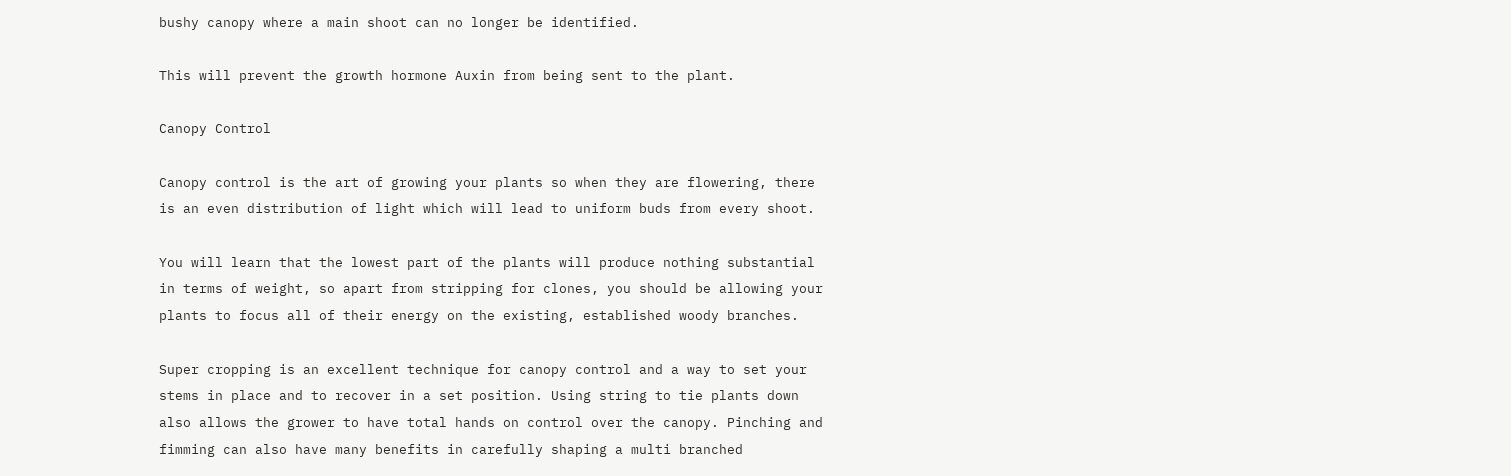bushy canopy where a main shoot can no longer be identified.

This will prevent the growth hormone Auxin from being sent to the plant.

Canopy Control

Canopy control is the art of growing your plants so when they are flowering, there is an even distribution of light which will lead to uniform buds from every shoot.

You will learn that the lowest part of the plants will produce nothing substantial in terms of weight, so apart from stripping for clones, you should be allowing your plants to focus all of their energy on the existing, established woody branches.

Super cropping is an excellent technique for canopy control and a way to set your stems in place and to recover in a set position. Using string to tie plants down also allows the grower to have total hands on control over the canopy. Pinching and fimming can also have many benefits in carefully shaping a multi branched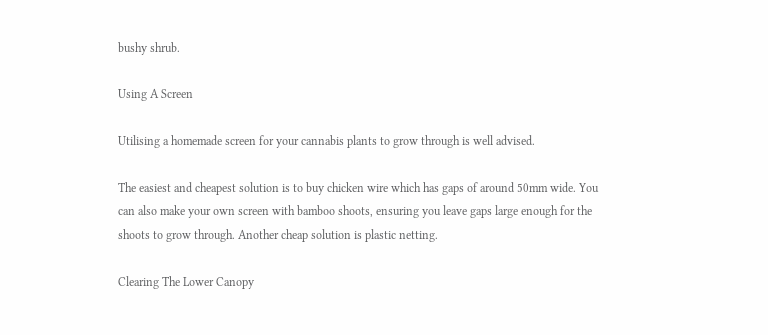bushy shrub.

Using A Screen

Utilising a homemade screen for your cannabis plants to grow through is well advised.

The easiest and cheapest solution is to buy chicken wire which has gaps of around 50mm wide. You can also make your own screen with bamboo shoots, ensuring you leave gaps large enough for the shoots to grow through. Another cheap solution is plastic netting.

Clearing The Lower Canopy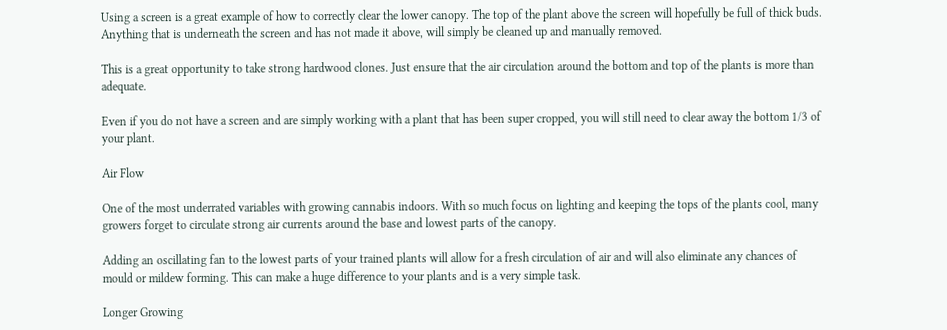Using a screen is a great example of how to correctly clear the lower canopy. The top of the plant above the screen will hopefully be full of thick buds. Anything that is underneath the screen and has not made it above, will simply be cleaned up and manually removed.

This is a great opportunity to take strong hardwood clones. Just ensure that the air circulation around the bottom and top of the plants is more than adequate.

Even if you do not have a screen and are simply working with a plant that has been super cropped, you will still need to clear away the bottom 1/3 of your plant.

Air Flow

One of the most underrated variables with growing cannabis indoors. With so much focus on lighting and keeping the tops of the plants cool, many growers forget to circulate strong air currents around the base and lowest parts of the canopy.

Adding an oscillating fan to the lowest parts of your trained plants will allow for a fresh circulation of air and will also eliminate any chances of mould or mildew forming. This can make a huge difference to your plants and is a very simple task.

Longer Growing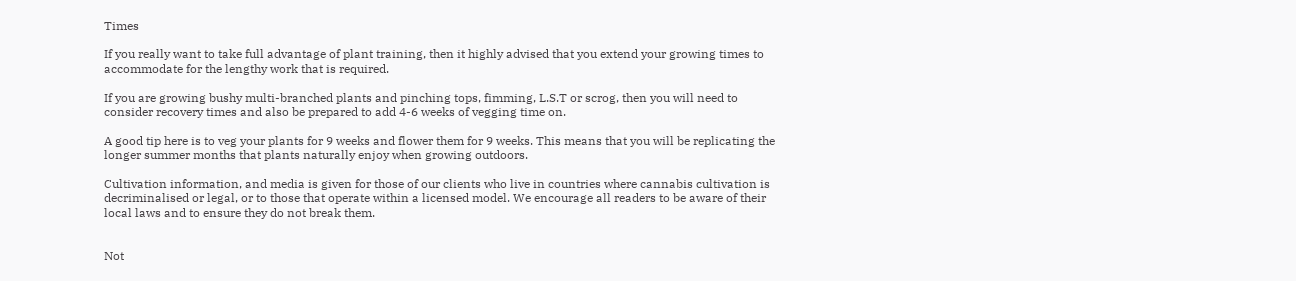Times

If you really want to take full advantage of plant training, then it highly advised that you extend your growing times to accommodate for the lengthy work that is required.

If you are growing bushy multi-branched plants and pinching tops, fimming, L.S.T or scrog, then you will need to consider recovery times and also be prepared to add 4-6 weeks of vegging time on.

A good tip here is to veg your plants for 9 weeks and flower them for 9 weeks. This means that you will be replicating the longer summer months that plants naturally enjoy when growing outdoors.

Cultivation information, and media is given for those of our clients who live in countries where cannabis cultivation is decriminalised or legal, or to those that operate within a licensed model. We encourage all readers to be aware of their local laws and to ensure they do not break them.


Not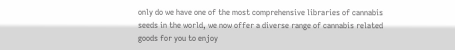only do we have one of the most comprehensive libraries of cannabis seeds in the world, we now offer a diverse range of cannabis related goods for you to enjoy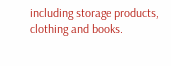including storage products, clothing and books.